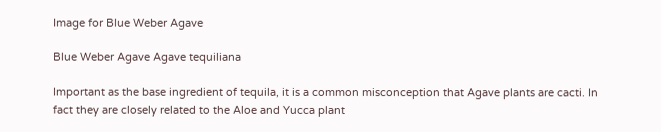Image for Blue Weber Agave

Blue Weber Agave Agave tequiliana

Important as the base ingredient of tequila, it is a common misconception that Agave plants are cacti. In fact they are closely related to the Aloe and Yucca plant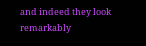and indeed they look remarkably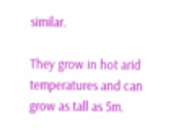similar.

They grow in hot arid temperatures and can grow as tall as 5m.